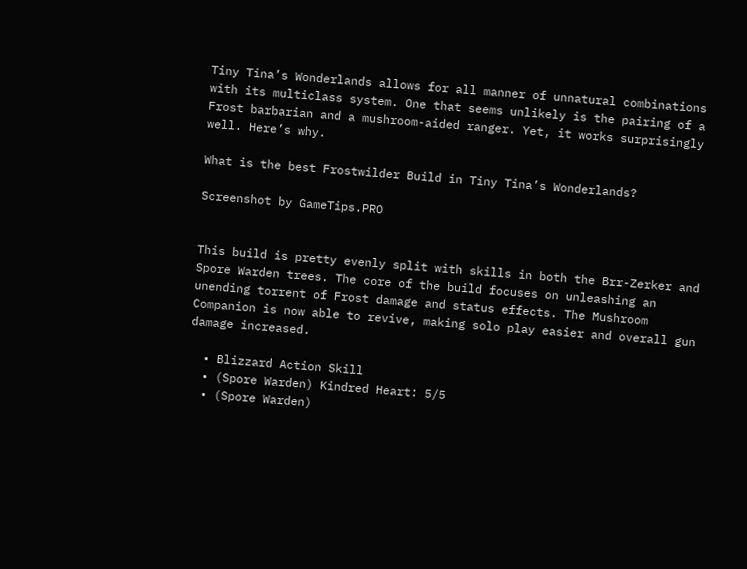Tiny Tina’s Wonderlands allows for all manner of unnatural combinations with its multiclass system. One that seems unlikely is the pairing of a Frost barbarian and a mushroom-aided ranger. Yet, it works surprisingly well. Here’s why.

What is the best Frostwilder Build in Tiny Tina’s Wonderlands?

Screenshot by GameTips.PRO


This build is pretty evenly split with skills in both the Brr-Zerker and Spore Warden trees. The core of the build focuses on unleashing an unending torrent of Frost damage and status effects. The Mushroom Companion is now able to revive, making solo play easier and overall gun damage increased.

  • Blizzard Action Skill
  • (Spore Warden) Kindred Heart: 5/5
  • (Spore Warden)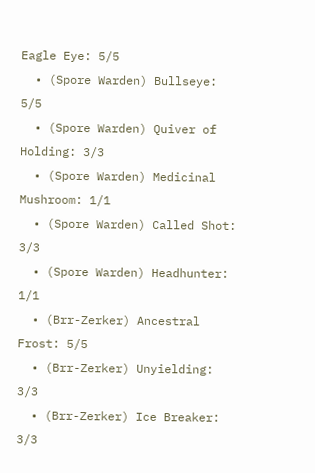Eagle Eye: 5/5
  • (Spore Warden) Bullseye: 5/5
  • (Spore Warden) Quiver of Holding: 3/3
  • (Spore Warden) Medicinal Mushroom: 1/1
  • (Spore Warden) Called Shot: 3/3
  • (Spore Warden) Headhunter: 1/1
  • (Brr-Zerker) Ancestral Frost: 5/5
  • (Brr-Zerker) Unyielding: 3/3
  • (Brr-Zerker) Ice Breaker: 3/3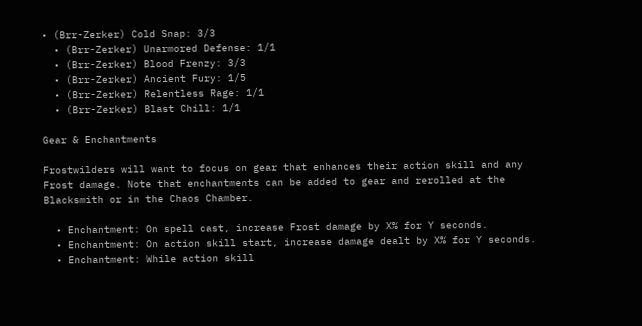• (Brr-Zerker) Cold Snap: 3/3
  • (Brr-Zerker) Unarmored Defense: 1/1
  • (Brr-Zerker) Blood Frenzy: 3/3
  • (Brr-Zerker) Ancient Fury: 1/5
  • (Brr-Zerker) Relentless Rage: 1/1
  • (Brr-Zerker) Blast Chill: 1/1

Gear & Enchantments

Frostwilders will want to focus on gear that enhances their action skill and any Frost damage. Note that enchantments can be added to gear and rerolled at the Blacksmith or in the Chaos Chamber.

  • Enchantment: On spell cast, increase Frost damage by X% for Y seconds.
  • Enchantment: On action skill start, increase damage dealt by X% for Y seconds.
  • Enchantment: While action skill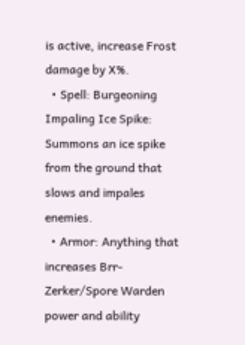is active, increase Frost damage by X%.
  • Spell: Burgeoning Impaling Ice Spike: Summons an ice spike from the ground that slows and impales enemies.
  • Armor: Anything that increases Brr-Zerker/Spore Warden power and ability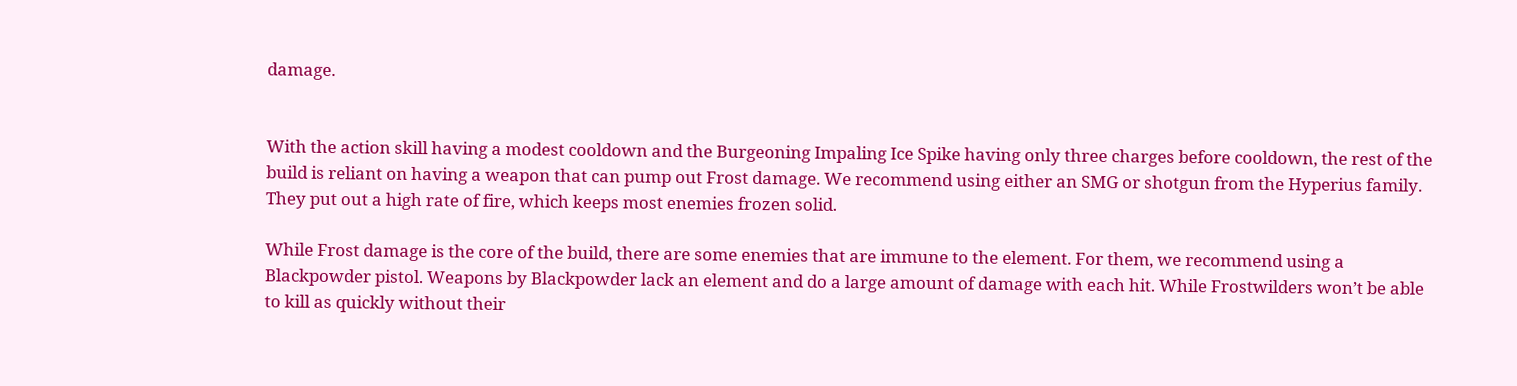damage.


With the action skill having a modest cooldown and the Burgeoning Impaling Ice Spike having only three charges before cooldown, the rest of the build is reliant on having a weapon that can pump out Frost damage. We recommend using either an SMG or shotgun from the Hyperius family. They put out a high rate of fire, which keeps most enemies frozen solid.

While Frost damage is the core of the build, there are some enemies that are immune to the element. For them, we recommend using a Blackpowder pistol. Weapons by Blackpowder lack an element and do a large amount of damage with each hit. While Frostwilders won’t be able to kill as quickly without their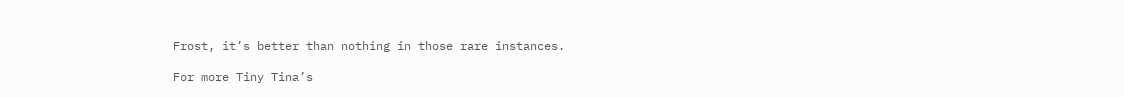Frost, it’s better than nothing in those rare instances.

For more Tiny Tina’s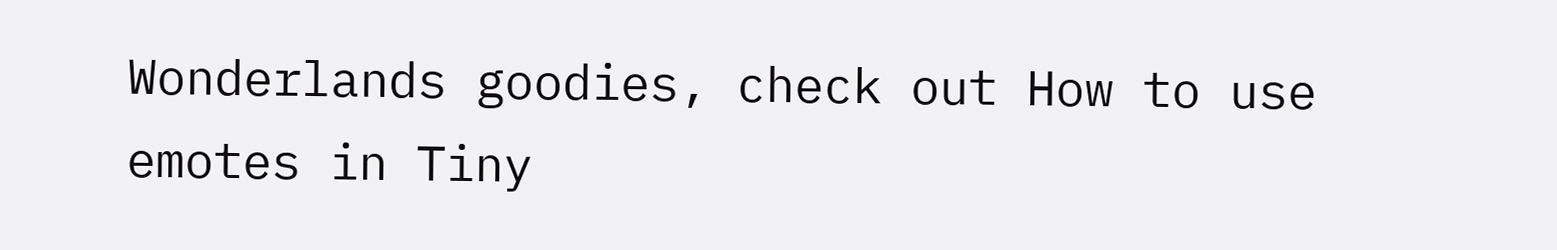Wonderlands goodies, check out How to use emotes in Tiny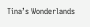Tina’s Wonderlands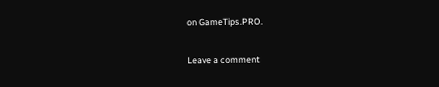on GameTips.PRO.

Leave a comment